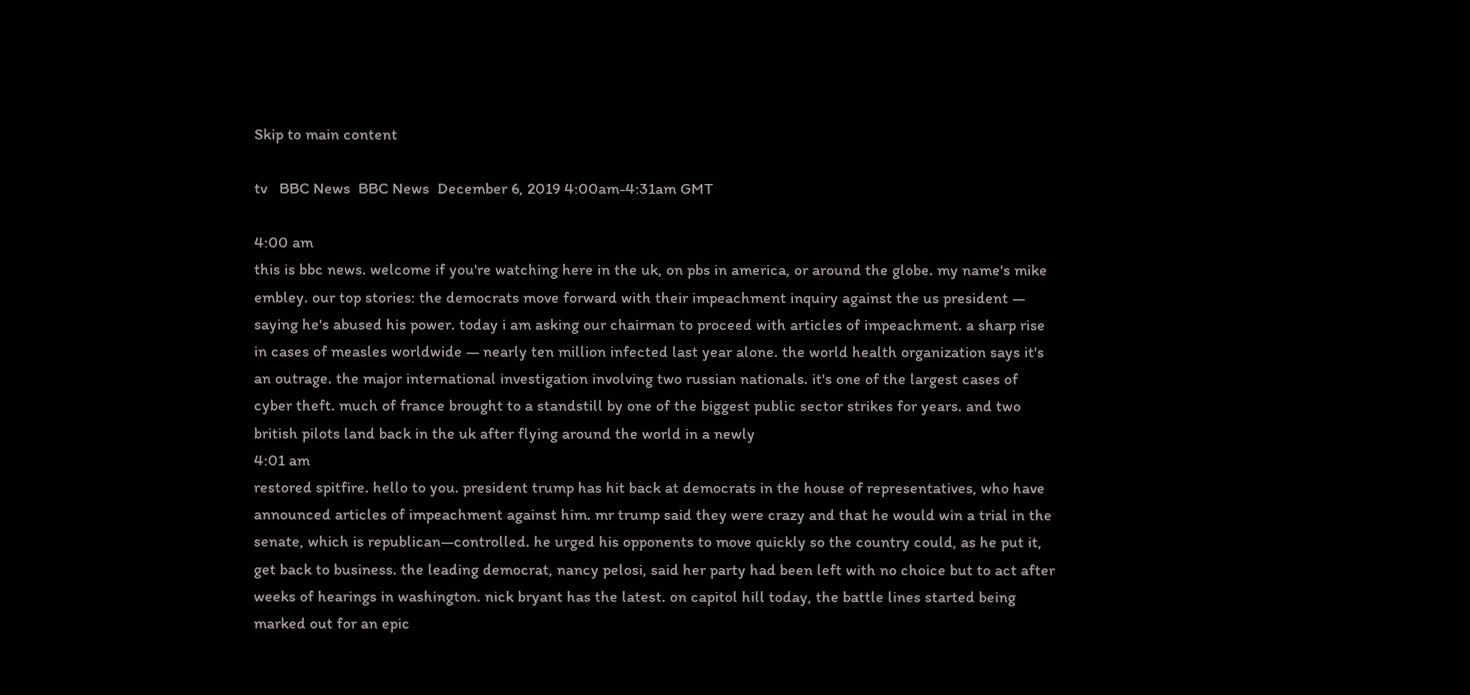Skip to main content

tv   BBC News  BBC News  December 6, 2019 4:00am-4:31am GMT

4:00 am
this is bbc news. welcome if you're watching here in the uk, on pbs in america, or around the globe. my name's mike embley. our top stories: the democrats move forward with their impeachment inquiry against the us president — saying he's abused his power. today i am asking our chairman to proceed with articles of impeachment. a sharp rise in cases of measles worldwide — nearly ten million infected last year alone. the world health organization says it's an outrage. the major international investigation involving two russian nationals. it's one of the largest cases of cyber theft. much of france brought to a standstill by one of the biggest public sector strikes for years. and two british pilots land back in the uk after flying around the world in a newly
4:01 am
restored spitfire. hello to you. president trump has hit back at democrats in the house of representatives, who have announced articles of impeachment against him. mr trump said they were crazy and that he would win a trial in the senate, which is republican—controlled. he urged his opponents to move quickly so the country could, as he put it, get back to business. the leading democrat, nancy pelosi, said her party had been left with no choice but to act after weeks of hearings in washington. nick bryant has the latest. on capitol hill today, the battle lines started being marked out for an epic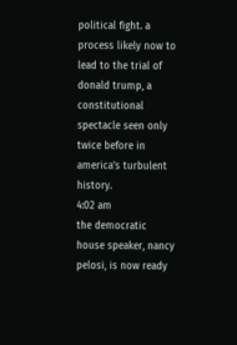political fight. a process likely now to lead to the trial of donald trump, a constitutional spectacle seen only twice before in america's turbulent history.
4:02 am
the democratic house speaker, nancy pelosi, is now ready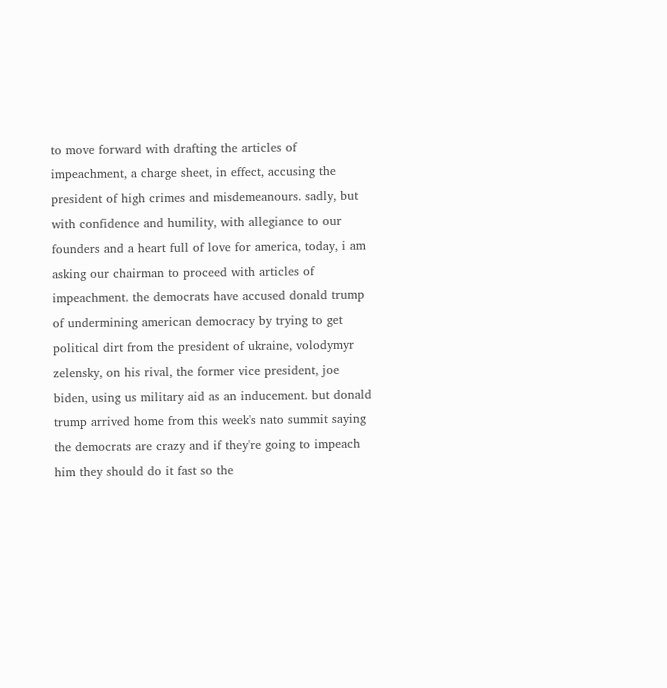to move forward with drafting the articles of impeachment, a charge sheet, in effect, accusing the president of high crimes and misdemeanours. sadly, but with confidence and humility, with allegiance to our founders and a heart full of love for america, today, i am asking our chairman to proceed with articles of impeachment. the democrats have accused donald trump of undermining american democracy by trying to get political dirt from the president of ukraine, volodymyr zelensky, on his rival, the former vice president, joe biden, using us military aid as an inducement. but donald trump arrived home from this week's nato summit saying the democrats are crazy and if they're going to impeach him they should do it fast so the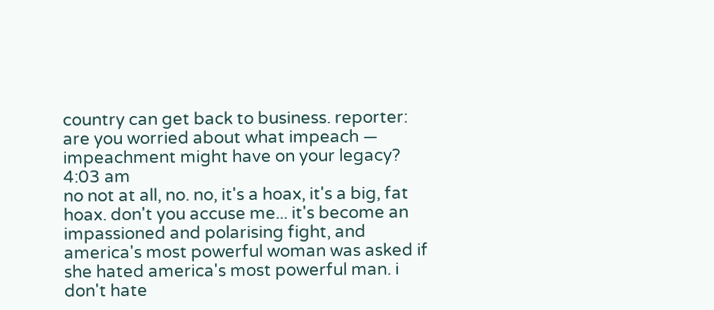country can get back to business. reporter: are you worried about what impeach — impeachment might have on your legacy?
4:03 am
no not at all, no. no, it's a hoax, it's a big, fat hoax. don't you accuse me... it's become an impassioned and polarising fight, and america's most powerful woman was asked if she hated america's most powerful man. i don't hate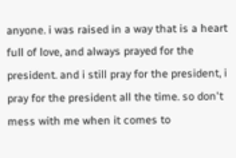anyone. i was raised in a way that is a heart full of love, and always prayed for the president. and i still pray for the president, i pray for the president all the time. so don't mess with me when it comes to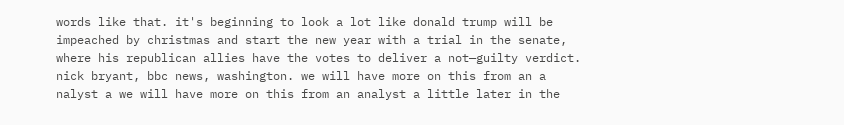words like that. it's beginning to look a lot like donald trump will be impeached by christmas and start the new year with a trial in the senate, where his republican allies have the votes to deliver a not—guilty verdict. nick bryant, bbc news, washington. we will have more on this from an a nalyst a we will have more on this from an analyst a little later in the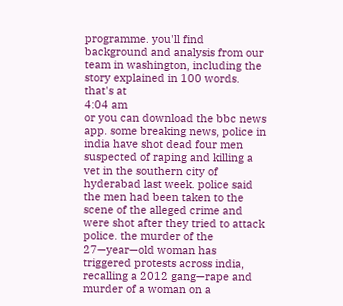programme. you'll find background and analysis from our team in washington, including the story explained in 100 words. that's at
4:04 am
or you can download the bbc news app. some breaking news, police in india have shot dead four men suspected of raping and killing a vet in the southern city of hyderabad last week. police said the men had been taken to the scene of the alleged crime and were shot after they tried to attack police. the murder of the 27—year—old woman has triggered protests across india, recalling a 2012 gang—rape and murder of a woman on a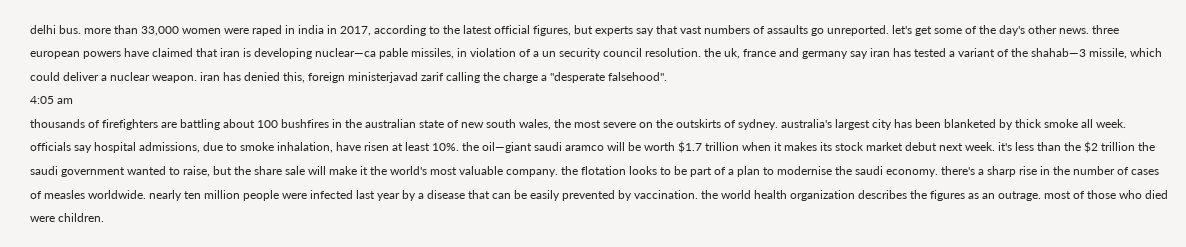delhi bus. more than 33,000 women were raped in india in 2017, according to the latest official figures, but experts say that vast numbers of assaults go unreported. let's get some of the day's other news. three european powers have claimed that iran is developing nuclear—ca pable missiles, in violation of a un security council resolution. the uk, france and germany say iran has tested a variant of the shahab—3 missile, which could deliver a nuclear weapon. iran has denied this, foreign ministerjavad zarif calling the charge a "desperate falsehood".
4:05 am
thousands of firefighters are battling about 100 bushfires in the australian state of new south wales, the most severe on the outskirts of sydney. australia's largest city has been blanketed by thick smoke all week. officials say hospital admissions, due to smoke inhalation, have risen at least 10%. the oil—giant saudi aramco will be worth $1.7 trillion when it makes its stock market debut next week. it's less than the $2 trillion the saudi government wanted to raise, but the share sale will make it the world's most valuable company. the flotation looks to be part of a plan to modernise the saudi economy. there's a sharp rise in the number of cases of measles worldwide. nearly ten million people were infected last year by a disease that can be easily prevented by vaccination. the world health organization describes the figures as an outrage. most of those who died were children.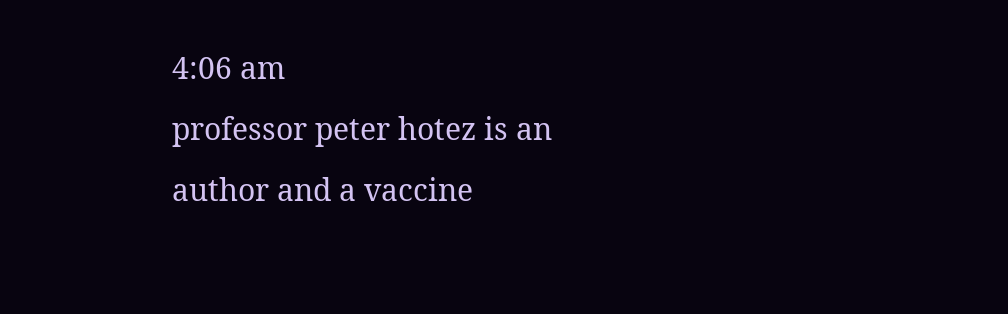4:06 am
professor peter hotez is an author and a vaccine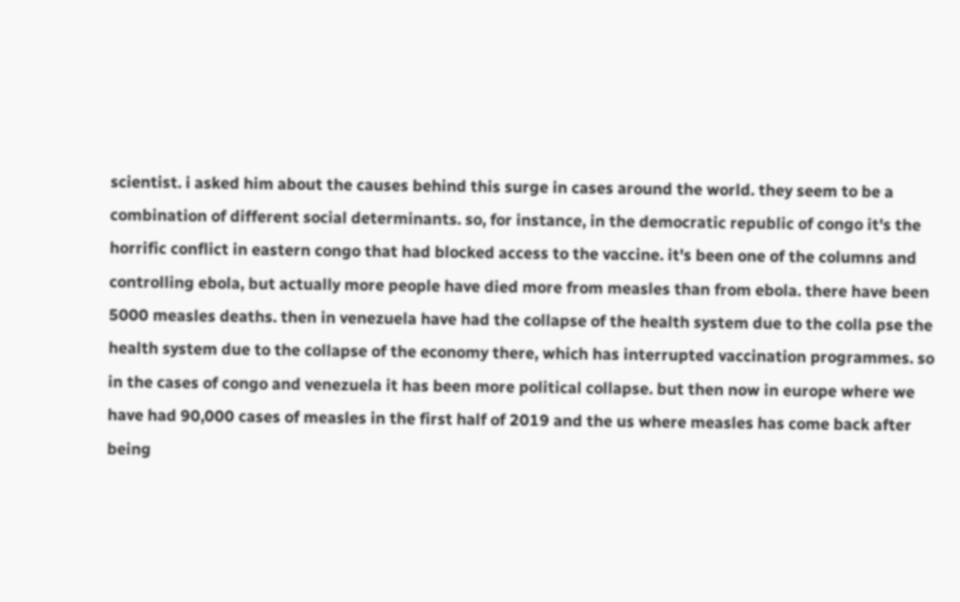scientist. i asked him about the causes behind this surge in cases around the world. they seem to be a combination of different social determinants. so, for instance, in the democratic republic of congo it's the horrific conflict in eastern congo that had blocked access to the vaccine. it's been one of the columns and controlling ebola, but actually more people have died more from measles than from ebola. there have been 5000 measles deaths. then in venezuela have had the collapse of the health system due to the colla pse the health system due to the collapse of the economy there, which has interrupted vaccination programmes. so in the cases of congo and venezuela it has been more political collapse. but then now in europe where we have had 90,000 cases of measles in the first half of 2019 and the us where measles has come back after being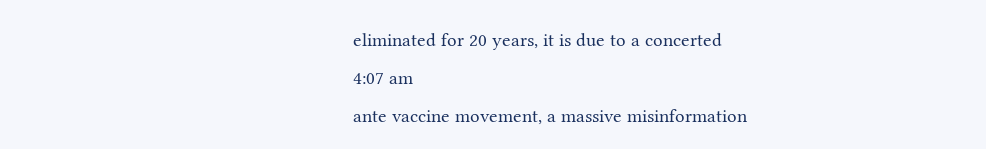eliminated for 20 years, it is due to a concerted
4:07 am
ante vaccine movement, a massive misinformation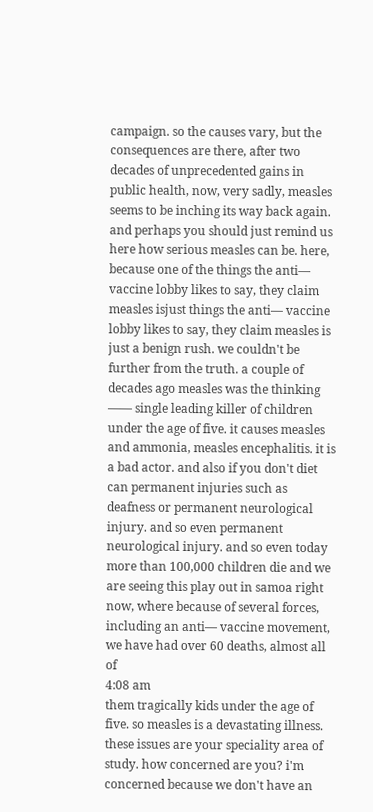campaign. so the causes vary, but the consequences are there, after two decades of unprecedented gains in public health, now, very sadly, measles seems to be inching its way back again. and perhaps you should just remind us here how serious measles can be. here, because one of the things the anti— vaccine lobby likes to say, they claim measles isjust things the anti— vaccine lobby likes to say, they claim measles is just a benign rush. we couldn't be further from the truth. a couple of decades ago measles was the thinking —— single leading killer of children under the age of five. it causes measles and ammonia, measles encephalitis. it is a bad actor. and also if you don't diet can permanent injuries such as deafness or permanent neurological injury. and so even permanent neurological injury. and so even today more than 100,000 children die and we are seeing this play out in samoa right now, where because of several forces, including an anti— vaccine movement, we have had over 60 deaths, almost all of
4:08 am
them tragically kids under the age of five. so measles is a devastating illness. these issues are your speciality area of study. how concerned are you? i'm concerned because we don't have an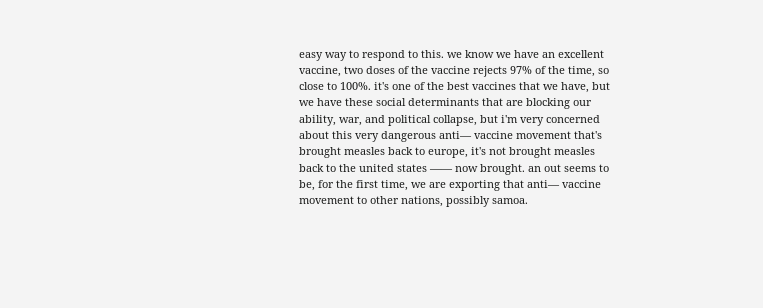easy way to respond to this. we know we have an excellent vaccine, two doses of the vaccine rejects 97% of the time, so close to 100%. it's one of the best vaccines that we have, but we have these social determinants that are blocking our ability, war, and political collapse, but i'm very concerned about this very dangerous anti— vaccine movement that's brought measles back to europe, it's not brought measles back to the united states —— now brought. an out seems to be, for the first time, we are exporting that anti— vaccine movement to other nations, possibly samoa.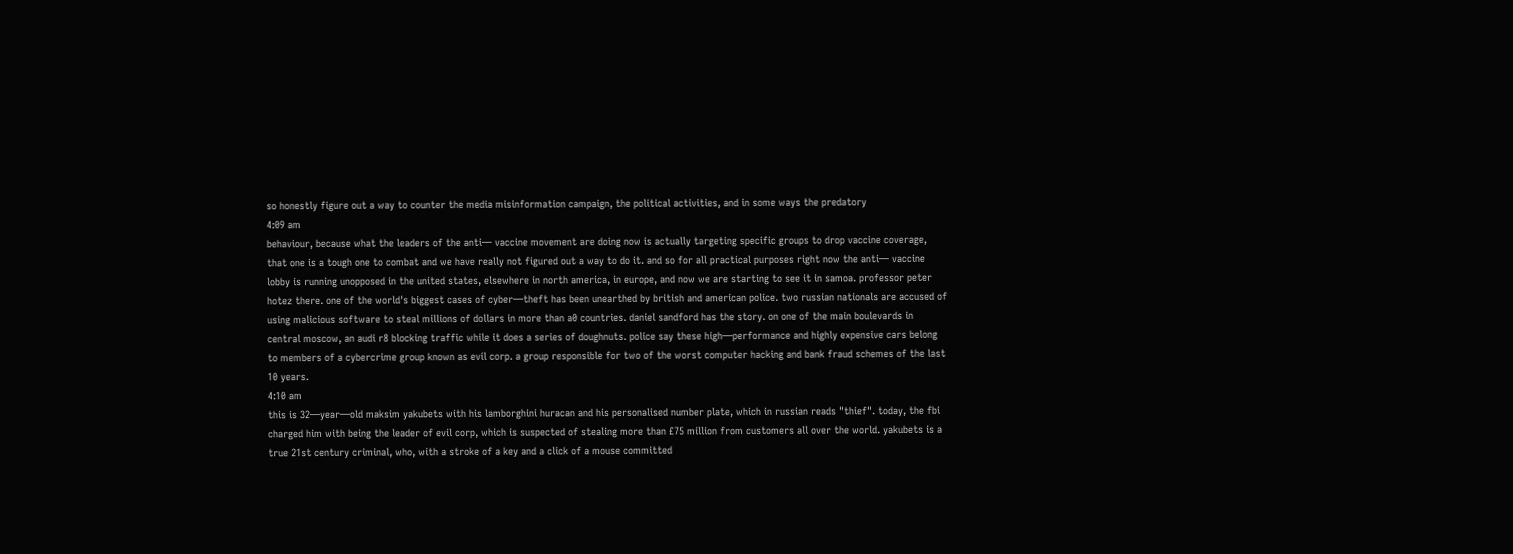so honestly figure out a way to counter the media misinformation campaign, the political activities, and in some ways the predatory
4:09 am
behaviour, because what the leaders of the anti— vaccine movement are doing now is actually targeting specific groups to drop vaccine coverage, that one is a tough one to combat and we have really not figured out a way to do it. and so for all practical purposes right now the anti— vaccine lobby is running unopposed in the united states, elsewhere in north america, in europe, and now we are starting to see it in samoa. professor peter hotez there. one of the world's biggest cases of cyber—theft has been unearthed by british and american police. two russian nationals are accused of using malicious software to steal millions of dollars in more than a0 countries. daniel sandford has the story. on one of the main boulevards in central moscow, an audi r8 blocking traffic while it does a series of doughnuts. police say these high—performance and highly expensive cars belong to members of a cybercrime group known as evil corp. a group responsible for two of the worst computer hacking and bank fraud schemes of the last 10 years.
4:10 am
this is 32—year—old maksim yakubets with his lamborghini huracan and his personalised number plate, which in russian reads "thief". today, the fbi charged him with being the leader of evil corp, which is suspected of stealing more than £75 million from customers all over the world. yakubets is a true 21st century criminal, who, with a stroke of a key and a click of a mouse committed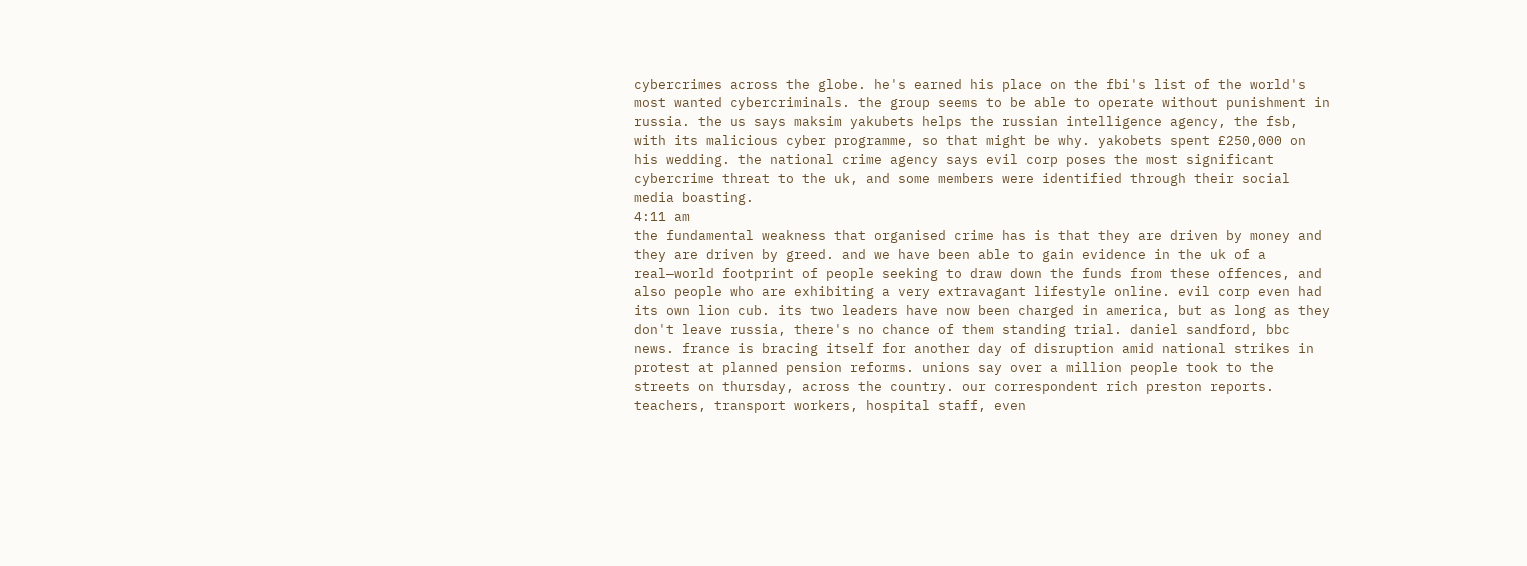cybercrimes across the globe. he's earned his place on the fbi's list of the world's most wanted cybercriminals. the group seems to be able to operate without punishment in russia. the us says maksim yakubets helps the russian intelligence agency, the fsb, with its malicious cyber programme, so that might be why. yakobets spent £250,000 on his wedding. the national crime agency says evil corp poses the most significant cybercrime threat to the uk, and some members were identified through their social media boasting.
4:11 am
the fundamental weakness that organised crime has is that they are driven by money and they are driven by greed. and we have been able to gain evidence in the uk of a real—world footprint of people seeking to draw down the funds from these offences, and also people who are exhibiting a very extravagant lifestyle online. evil corp even had its own lion cub. its two leaders have now been charged in america, but as long as they don't leave russia, there's no chance of them standing trial. daniel sandford, bbc news. france is bracing itself for another day of disruption amid national strikes in protest at planned pension reforms. unions say over a million people took to the streets on thursday, across the country. our correspondent rich preston reports. teachers, transport workers, hospital staff, even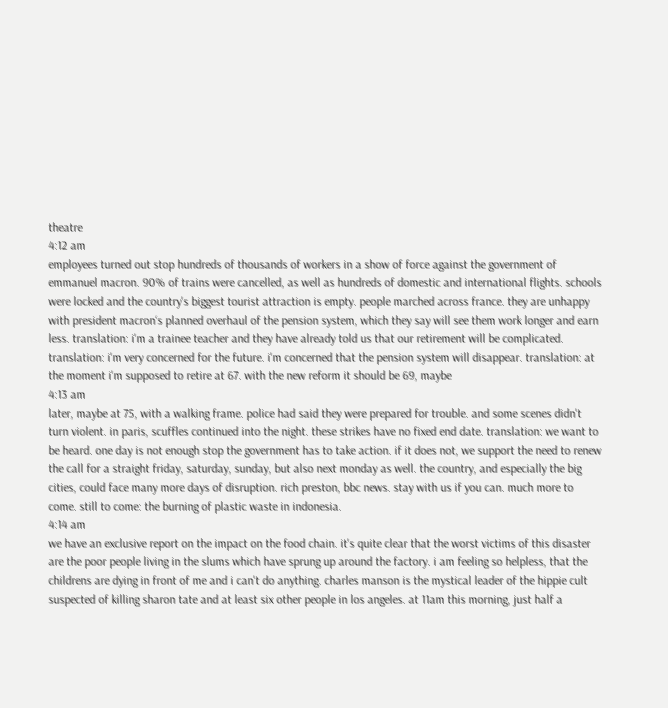theatre
4:12 am
employees turned out stop hundreds of thousands of workers in a show of force against the government of emmanuel macron. 90% of trains were cancelled, as well as hundreds of domestic and international flights. schools were locked and the country's biggest tourist attraction is empty. people marched across france. they are unhappy with president macron‘s planned overhaul of the pension system, which they say will see them work longer and earn less. translation: i'm a trainee teacher and they have already told us that our retirement will be complicated. translation: i'm very concerned for the future. i'm concerned that the pension system will disappear. translation: at the moment i'm supposed to retire at 67. with the new reform it should be 69, maybe
4:13 am
later, maybe at 75, with a walking frame. police had said they were prepared for trouble. and some scenes didn't turn violent. in paris, scuffles continued into the night. these strikes have no fixed end date. translation: we want to be heard. one day is not enough stop the government has to take action. if it does not, we support the need to renew the call for a straight friday, saturday, sunday, but also next monday as well. the country, and especially the big cities, could face many more days of disruption. rich preston, bbc news. stay with us if you can. much more to come. still to come: the burning of plastic waste in indonesia.
4:14 am
we have an exclusive report on the impact on the food chain. it's quite clear that the worst victims of this disaster are the poor people living in the slums which have sprung up around the factory. i am feeling so helpless, that the childrens are dying in front of me and i can't do anything. charles manson is the mystical leader of the hippie cult suspected of killing sharon tate and at least six other people in los angeles. at 11am this morning, just half a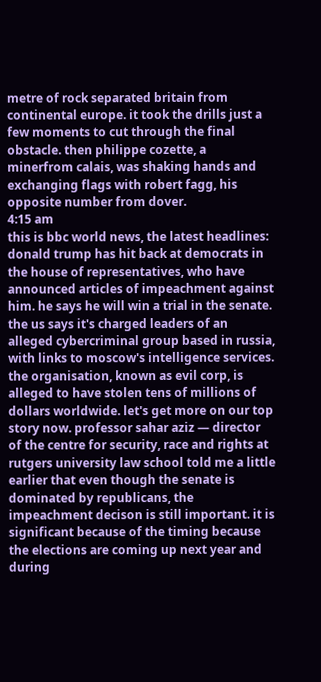metre of rock separated britain from continental europe. it took the drills just a few moments to cut through the final obstacle. then philippe cozette, a minerfrom calais, was shaking hands and exchanging flags with robert fagg, his opposite number from dover.
4:15 am
this is bbc world news, the latest headlines: donald trump has hit back at democrats in the house of representatives, who have announced articles of impeachment against him. he says he will win a trial in the senate. the us says it's charged leaders of an alleged cybercriminal group based in russia, with links to moscow's intelligence services. the organisation, known as evil corp, is alleged to have stolen tens of millions of dollars worldwide. let's get more on our top story now. professor sahar aziz — director of the centre for security, race and rights at rutgers university law school told me a little earlier that even though the senate is dominated by republicans, the impeachment decison is still important. it is significant because of the timing because the elections are coming up next year and during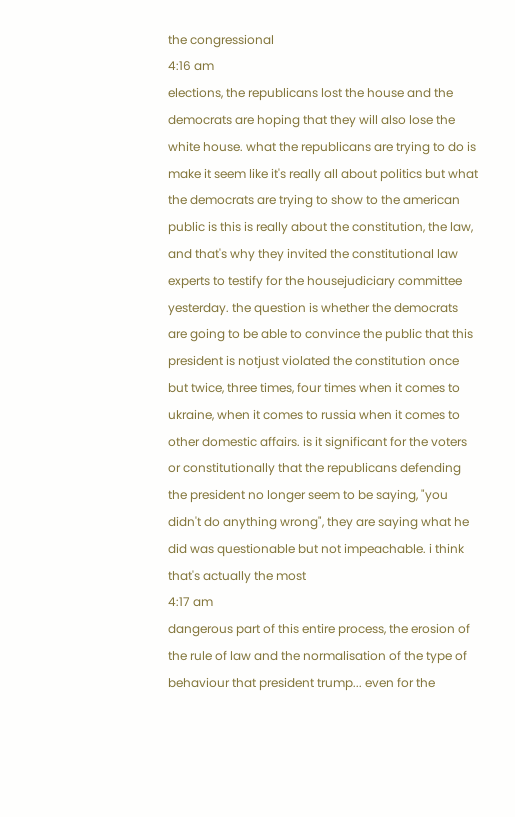the congressional
4:16 am
elections, the republicans lost the house and the democrats are hoping that they will also lose the white house. what the republicans are trying to do is make it seem like it's really all about politics but what the democrats are trying to show to the american public is this is really about the constitution, the law, and that's why they invited the constitutional law experts to testify for the housejudiciary committee yesterday. the question is whether the democrats are going to be able to convince the public that this president is notjust violated the constitution once but twice, three times, four times when it comes to ukraine, when it comes to russia when it comes to other domestic affairs. is it significant for the voters or constitutionally that the republicans defending the president no longer seem to be saying, "you didn't do anything wrong", they are saying what he did was questionable but not impeachable. i think that's actually the most
4:17 am
dangerous part of this entire process, the erosion of the rule of law and the normalisation of the type of behaviour that president trump... even for the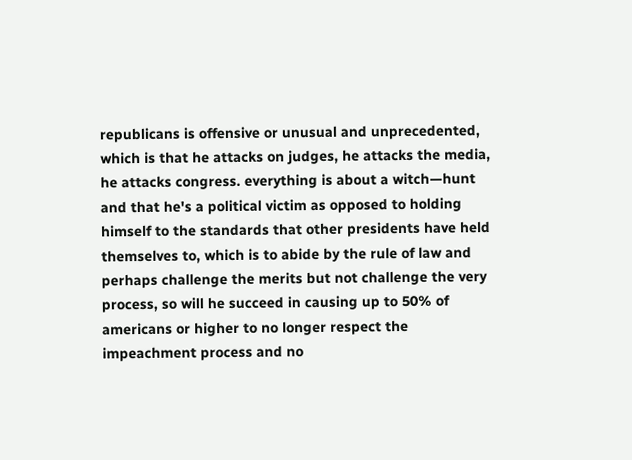republicans is offensive or unusual and unprecedented, which is that he attacks on judges, he attacks the media, he attacks congress. everything is about a witch—hunt and that he's a political victim as opposed to holding himself to the standards that other presidents have held themselves to, which is to abide by the rule of law and perhaps challenge the merits but not challenge the very process, so will he succeed in causing up to 50% of americans or higher to no longer respect the impeachment process and no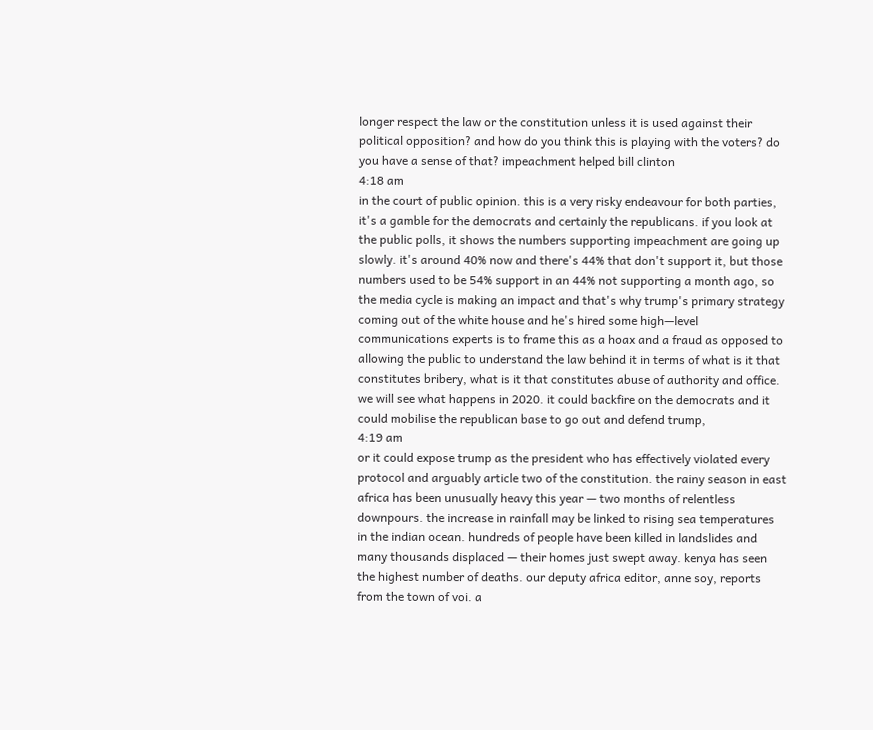longer respect the law or the constitution unless it is used against their political opposition? and how do you think this is playing with the voters? do you have a sense of that? impeachment helped bill clinton
4:18 am
in the court of public opinion. this is a very risky endeavour for both parties, it's a gamble for the democrats and certainly the republicans. if you look at the public polls, it shows the numbers supporting impeachment are going up slowly. it's around 40% now and there's 44% that don't support it, but those numbers used to be 54% support in an 44% not supporting a month ago, so the media cycle is making an impact and that's why trump's primary strategy coming out of the white house and he's hired some high—level communications experts is to frame this as a hoax and a fraud as opposed to allowing the public to understand the law behind it in terms of what is it that constitutes bribery, what is it that constitutes abuse of authority and office. we will see what happens in 2020. it could backfire on the democrats and it could mobilise the republican base to go out and defend trump,
4:19 am
or it could expose trump as the president who has effectively violated every protocol and arguably article two of the constitution. the rainy season in east africa has been unusually heavy this year — two months of relentless downpours. the increase in rainfall may be linked to rising sea temperatures in the indian ocean. hundreds of people have been killed in landslides and many thousands displaced — their homes just swept away. kenya has seen the highest number of deaths. our deputy africa editor, anne soy, reports from the town of voi. a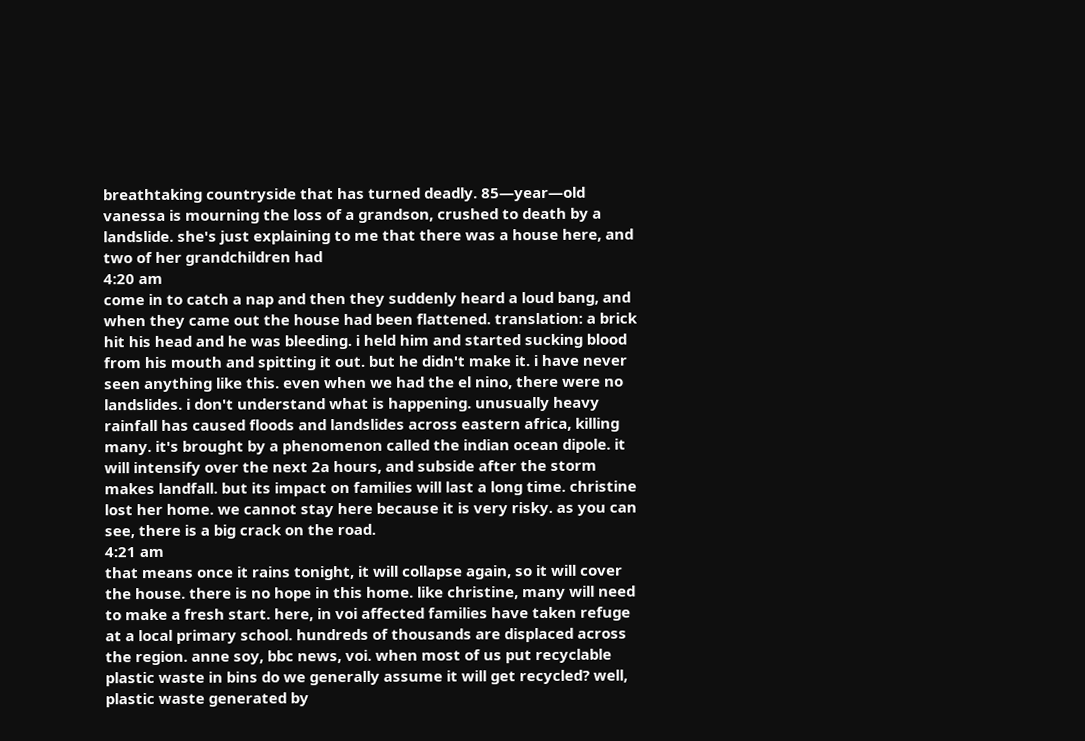breathtaking countryside that has turned deadly. 85—year—old vanessa is mourning the loss of a grandson, crushed to death by a landslide. she's just explaining to me that there was a house here, and two of her grandchildren had
4:20 am
come in to catch a nap and then they suddenly heard a loud bang, and when they came out the house had been flattened. translation: a brick hit his head and he was bleeding. i held him and started sucking blood from his mouth and spitting it out. but he didn't make it. i have never seen anything like this. even when we had the el nino, there were no landslides. i don't understand what is happening. unusually heavy rainfall has caused floods and landslides across eastern africa, killing many. it's brought by a phenomenon called the indian ocean dipole. it will intensify over the next 2a hours, and subside after the storm makes landfall. but its impact on families will last a long time. christine lost her home. we cannot stay here because it is very risky. as you can see, there is a big crack on the road.
4:21 am
that means once it rains tonight, it will collapse again, so it will cover the house. there is no hope in this home. like christine, many will need to make a fresh start. here, in voi affected families have taken refuge at a local primary school. hundreds of thousands are displaced across the region. anne soy, bbc news, voi. when most of us put recyclable plastic waste in bins do we generally assume it will get recycled? well, plastic waste generated by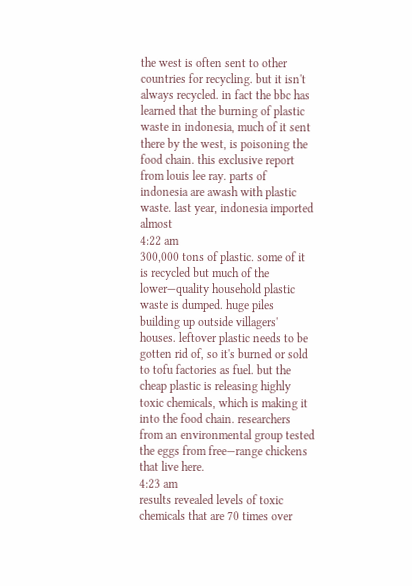the west is often sent to other countries for recycling. but it isn't always recycled. in fact the bbc has learned that the burning of plastic waste in indonesia, much of it sent there by the west, is poisoning the food chain. this exclusive report from louis lee ray. parts of indonesia are awash with plastic waste. last year, indonesia imported almost
4:22 am
300,000 tons of plastic. some of it is recycled but much of the lower—quality household plastic waste is dumped. huge piles building up outside villagers' houses. leftover plastic needs to be gotten rid of, so it's burned or sold to tofu factories as fuel. but the cheap plastic is releasing highly toxic chemicals, which is making it into the food chain. researchers from an environmental group tested the eggs from free—range chickens that live here.
4:23 am
results revealed levels of toxic chemicals that are 70 times over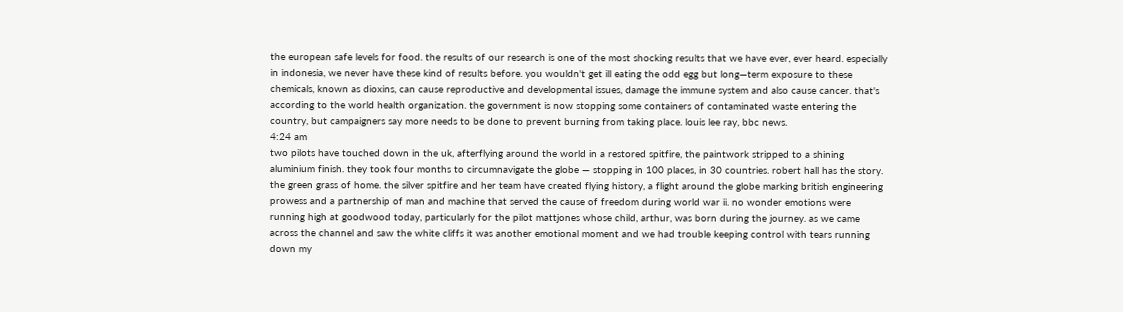the european safe levels for food. the results of our research is one of the most shocking results that we have ever, ever heard. especially in indonesia, we never have these kind of results before. you wouldn't get ill eating the odd egg but long—term exposure to these chemicals, known as dioxins, can cause reproductive and developmental issues, damage the immune system and also cause cancer. that's according to the world health organization. the government is now stopping some containers of contaminated waste entering the country, but campaigners say more needs to be done to prevent burning from taking place. louis lee ray, bbc news.
4:24 am
two pilots have touched down in the uk, afterflying around the world in a restored spitfire, the paintwork stripped to a shining aluminium finish. they took four months to circumnavigate the globe — stopping in 100 places, in 30 countries. robert hall has the story. the green grass of home. the silver spitfire and her team have created flying history, a flight around the globe marking british engineering prowess and a partnership of man and machine that served the cause of freedom during world war ii. no wonder emotions were running high at goodwood today, particularly for the pilot mattjones whose child, arthur, was born during the journey. as we came across the channel and saw the white cliffs it was another emotional moment and we had trouble keeping control with tears running down my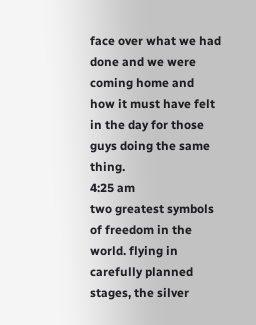face over what we had done and we were coming home and how it must have felt in the day for those guys doing the same thing.
4:25 am
two greatest symbols of freedom in the world. flying in carefully planned stages, the silver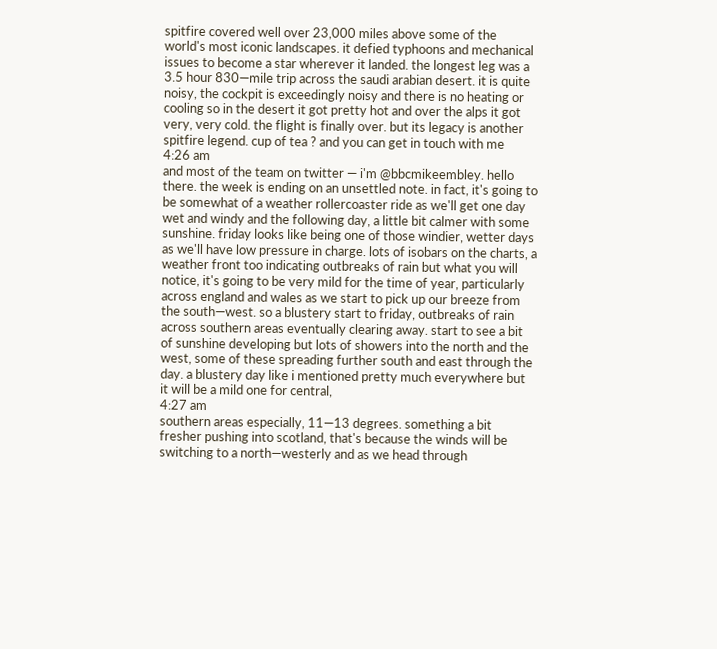spitfire covered well over 23,000 miles above some of the world's most iconic landscapes. it defied typhoons and mechanical issues to become a star wherever it landed. the longest leg was a 3.5 hour 830—mile trip across the saudi arabian desert. it is quite noisy, the cockpit is exceedingly noisy and there is no heating or cooling so in the desert it got pretty hot and over the alps it got very, very cold. the flight is finally over. but its legacy is another spitfire legend. cup of tea ? and you can get in touch with me
4:26 am
and most of the team on twitter — i'm @bbcmikeembley. hello there. the week is ending on an unsettled note. in fact, it's going to be somewhat of a weather rollercoaster ride as we'll get one day wet and windy and the following day, a little bit calmer with some sunshine. friday looks like being one of those windier, wetter days as we'll have low pressure in charge. lots of isobars on the charts, a weather front too indicating outbreaks of rain but what you will notice, it's going to be very mild for the time of year, particularly across england and wales as we start to pick up our breeze from the south—west. so a blustery start to friday, outbreaks of rain across southern areas eventually clearing away. start to see a bit of sunshine developing but lots of showers into the north and the west, some of these spreading further south and east through the day. a blustery day like i mentioned pretty much everywhere but it will be a mild one for central,
4:27 am
southern areas especially, 11—13 degrees. something a bit fresher pushing into scotland, that's because the winds will be switching to a north—westerly and as we head through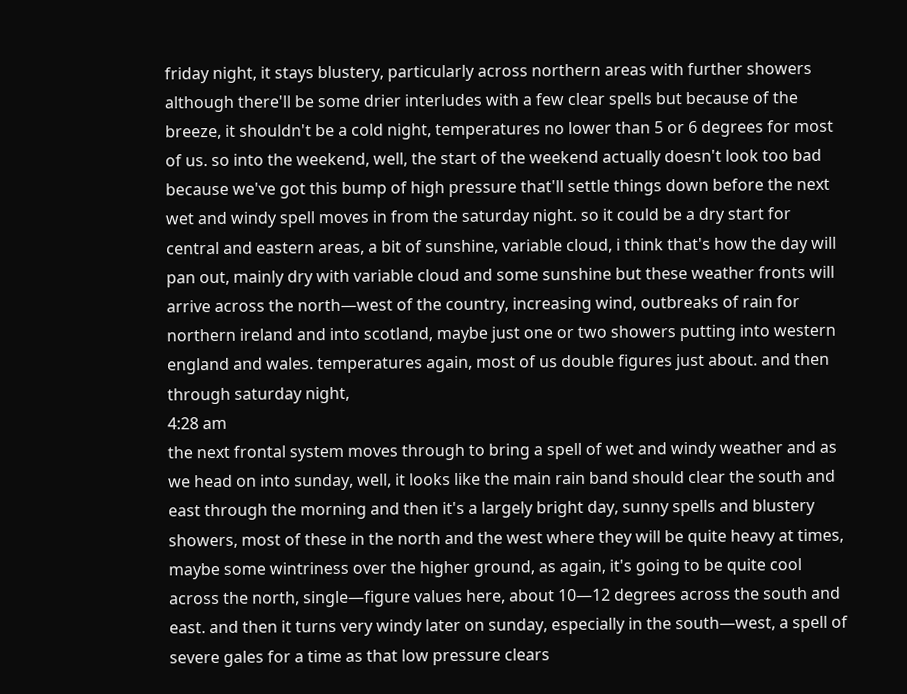friday night, it stays blustery, particularly across northern areas with further showers although there'll be some drier interludes with a few clear spells but because of the breeze, it shouldn't be a cold night, temperatures no lower than 5 or 6 degrees for most of us. so into the weekend, well, the start of the weekend actually doesn't look too bad because we've got this bump of high pressure that'll settle things down before the next wet and windy spell moves in from the saturday night. so it could be a dry start for central and eastern areas, a bit of sunshine, variable cloud, i think that's how the day will pan out, mainly dry with variable cloud and some sunshine but these weather fronts will arrive across the north—west of the country, increasing wind, outbreaks of rain for northern ireland and into scotland, maybe just one or two showers putting into western england and wales. temperatures again, most of us double figures just about. and then through saturday night,
4:28 am
the next frontal system moves through to bring a spell of wet and windy weather and as we head on into sunday, well, it looks like the main rain band should clear the south and east through the morning and then it's a largely bright day, sunny spells and blustery showers, most of these in the north and the west where they will be quite heavy at times, maybe some wintriness over the higher ground, as again, it's going to be quite cool across the north, single—figure values here, about 10—12 degrees across the south and east. and then it turns very windy later on sunday, especially in the south—west, a spell of severe gales for a time as that low pressure clears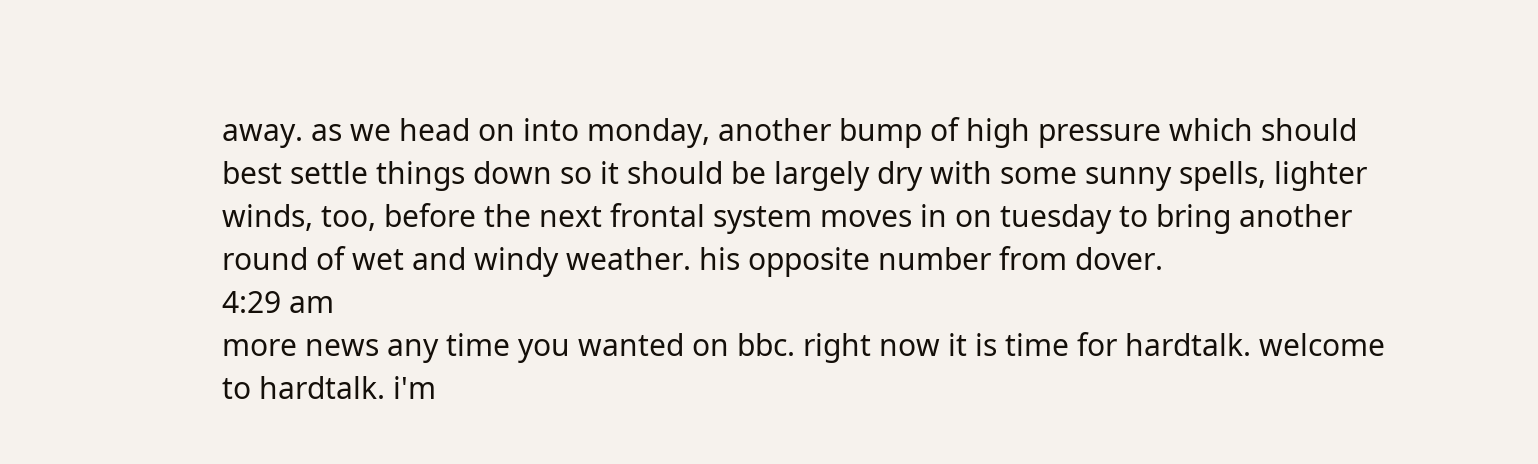away. as we head on into monday, another bump of high pressure which should best settle things down so it should be largely dry with some sunny spells, lighter winds, too, before the next frontal system moves in on tuesday to bring another round of wet and windy weather. his opposite number from dover.
4:29 am
more news any time you wanted on bbc. right now it is time for hardtalk. welcome to hardtalk. i'm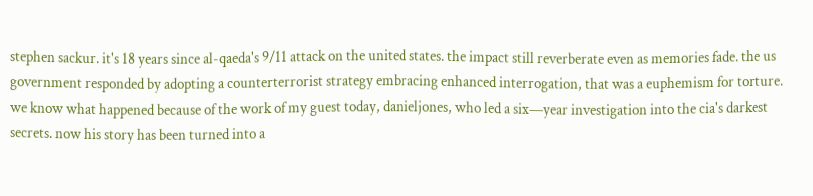stephen sackur. it's 18 years since al-qaeda's 9/11 attack on the united states. the impact still reverberate even as memories fade. the us government responded by adopting a counterterrorist strategy embracing enhanced interrogation, that was a euphemism for torture. we know what happened because of the work of my guest today, danieljones, who led a six—year investigation into the cia's darkest secrets. now his story has been turned into a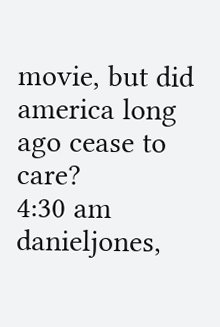movie, but did america long ago cease to care?
4:30 am
danieljones,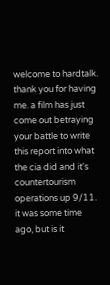welcome to hardtalk. thank you for having me. a film has just come out betraying your battle to write this report into what the cia did and it's countertourism operations up 9/11. it was some time ago, but is it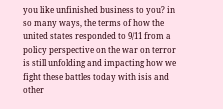you like unfinished business to you? in so many ways, the terms of how the united states responded to 9/11 from a policy perspective on the war on terror is still unfolding and impacting how we fight these battles today with isis and other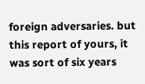foreign adversaries. but this report of yours, it was sort of six years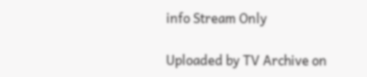info Stream Only

Uploaded by TV Archive on